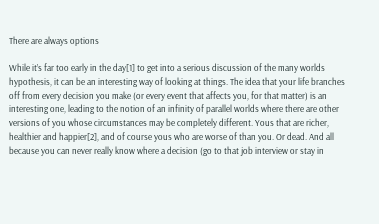There are always options

While it’s far too early in the day[1] to get into a serious discussion of the many worlds hypothesis, it can be an interesting way of looking at things. The idea that your life branches off from every decision you make (or every event that affects you, for that matter) is an interesting one, leading to the notion of an infinity of parallel worlds where there are other versions of you whose circumstances may be completely different. Yous that are richer, healthier and happier[2], and of course yous who are worse of than you. Or dead. And all because you can never really know where a decision (go to that job interview or stay in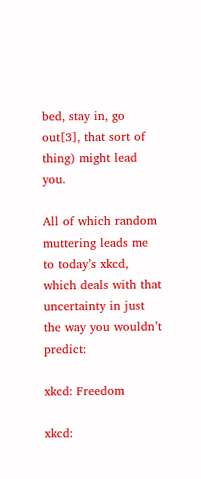bed, stay in, go out[3], that sort of thing) might lead you.

All of which random muttering leads me to today’s xkcd, which deals with that uncertainty in just the way you wouldn’t predict:

xkcd: Freedom

xkcd: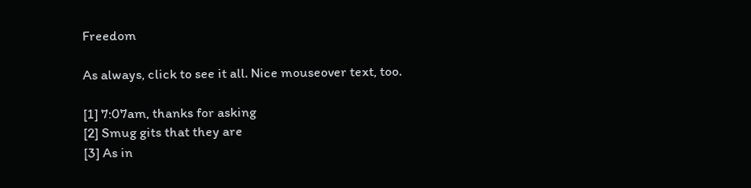Freedom

As always, click to see it all. Nice mouseover text, too.

[1] 7:07am, thanks for asking
[2] Smug gits that they are
[3] As in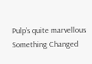Pulp’s quite marvellous Something Changed